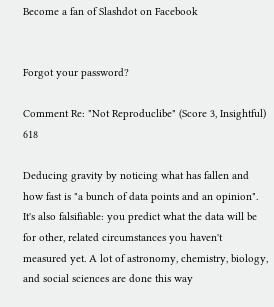Become a fan of Slashdot on Facebook


Forgot your password?

Comment Re: "Not Reproduclibe" (Score 3, Insightful) 618

Deducing gravity by noticing what has fallen and how fast is "a bunch of data points and an opinion". It's also falsifiable: you predict what the data will be for other, related circumstances you haven't measured yet. A lot of astronomy, chemistry, biology, and social sciences are done this way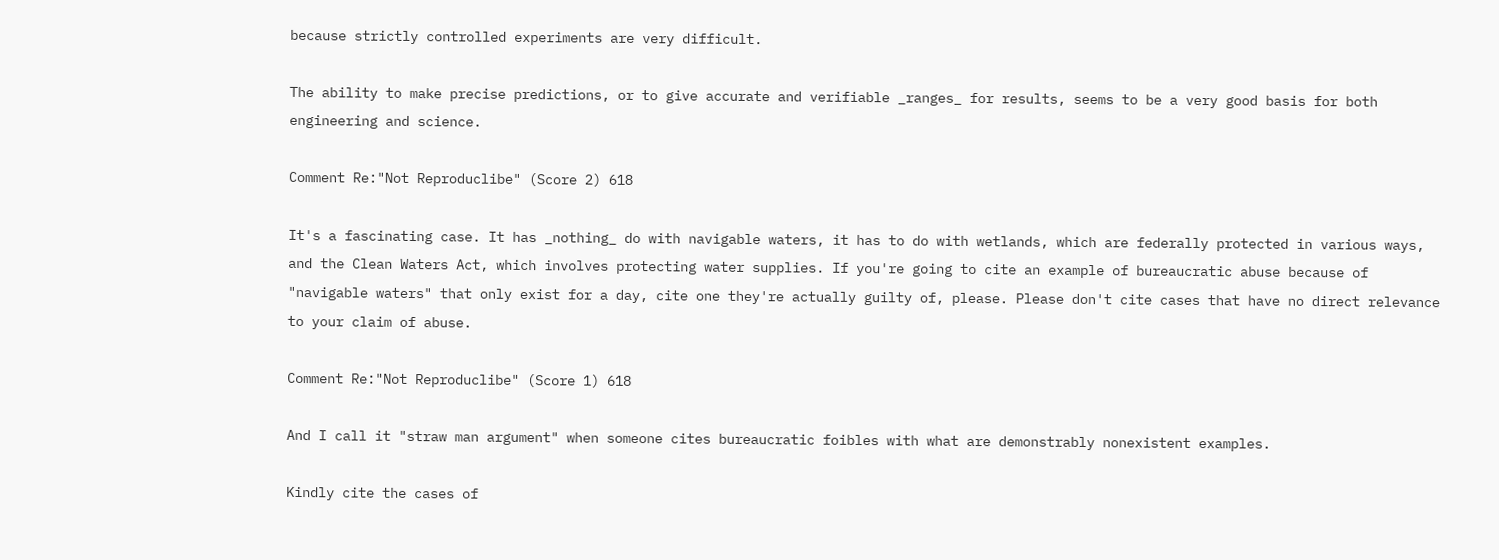because strictly controlled experiments are very difficult.

The ability to make precise predictions, or to give accurate and verifiable _ranges_ for results, seems to be a very good basis for both engineering and science.

Comment Re:"Not Reproduclibe" (Score 2) 618

It's a fascinating case. It has _nothing_ do with navigable waters, it has to do with wetlands, which are federally protected in various ways, and the Clean Waters Act, which involves protecting water supplies. If you're going to cite an example of bureaucratic abuse because of "navigable waters" that only exist for a day, cite one they're actually guilty of, please. Please don't cite cases that have no direct relevance to your claim of abuse.

Comment Re:"Not Reproduclibe" (Score 1) 618

And I call it "straw man argument" when someone cites bureaucratic foibles with what are demonstrably nonexistent examples.

Kindly cite the cases of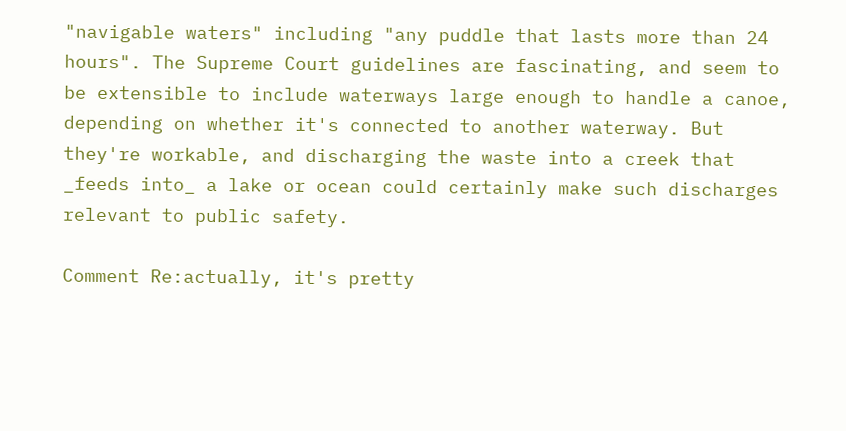"navigable waters" including "any puddle that lasts more than 24 hours". The Supreme Court guidelines are fascinating, and seem to be extensible to include waterways large enough to handle a canoe, depending on whether it's connected to another waterway. But they're workable, and discharging the waste into a creek that _feeds into_ a lake or ocean could certainly make such discharges relevant to public safety.

Comment Re:actually, it's pretty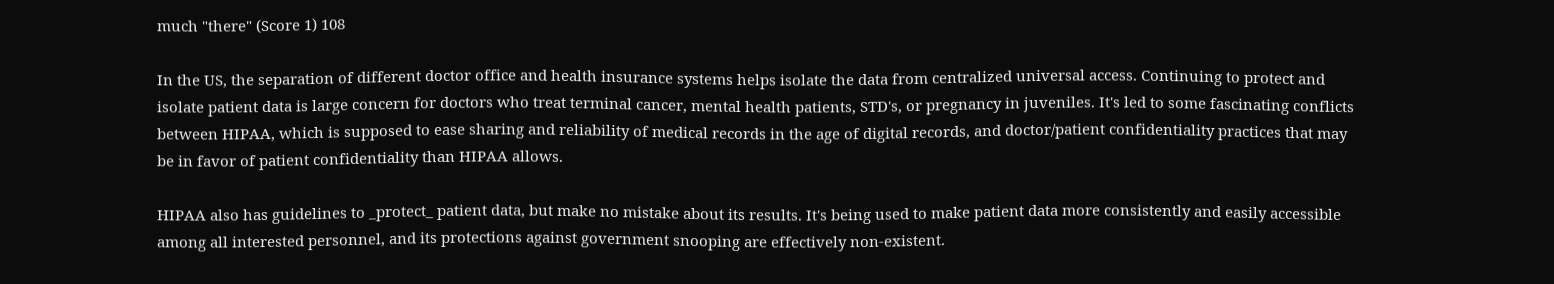much "there" (Score 1) 108

In the US, the separation of different doctor office and health insurance systems helps isolate the data from centralized universal access. Continuing to protect and isolate patient data is large concern for doctors who treat terminal cancer, mental health patients, STD's, or pregnancy in juveniles. It's led to some fascinating conflicts between HIPAA, which is supposed to ease sharing and reliability of medical records in the age of digital records, and doctor/patient confidentiality practices that may be in favor of patient confidentiality than HIPAA allows.

HIPAA also has guidelines to _protect_ patient data, but make no mistake about its results. It's being used to make patient data more consistently and easily accessible among all interested personnel, and its protections against government snooping are effectively non-existent.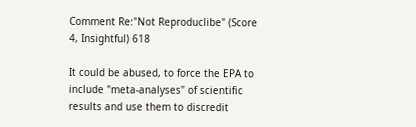Comment Re:"Not Reproduclibe" (Score 4, Insightful) 618

It could be abused, to force the EPA to include "meta-analyses" of scientific results and use them to discredit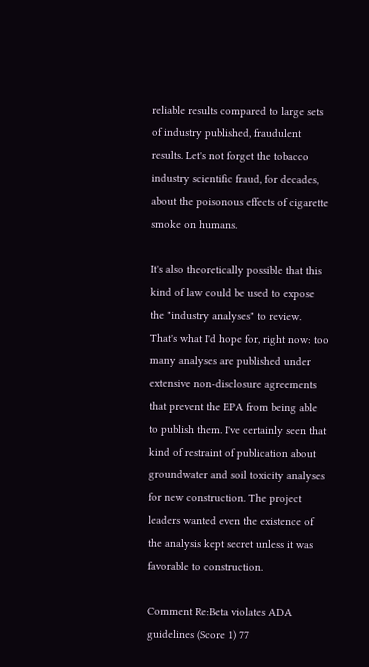reliable results compared to large sets of industry published, fraudulent results. Let's not forget the tobacco industry scientific fraud, for decades, about the poisonous effects of cigarette smoke on humans.

It's also theoretically possible that this kind of law could be used to expose the "industry analyses" to review. That's what I'd hope for, right now: too many analyses are published under extensive non-disclosure agreements that prevent the EPA from being able to publish them. I've certainly seen that kind of restraint of publication about groundwater and soil toxicity analyses for new construction. The project leaders wanted even the existence of the analysis kept secret unless it was favorable to construction.

Comment Re:Beta violates ADA guidelines (Score 1) 77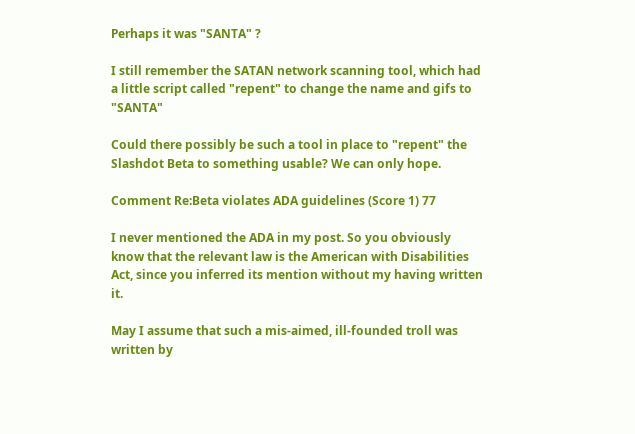Perhaps it was "SANTA" ?

I still remember the SATAN network scanning tool, which had a little script called "repent" to change the name and gifs to "SANTA"

Could there possibly be such a tool in place to "repent" the Slashdot Beta to something usable? We can only hope.

Comment Re:Beta violates ADA guidelines (Score 1) 77

I never mentioned the ADA in my post. So you obviously know that the relevant law is the American with Disabilities Act, since you inferred its mention without my having written it.

May I assume that such a mis-aimed, ill-founded troll was written by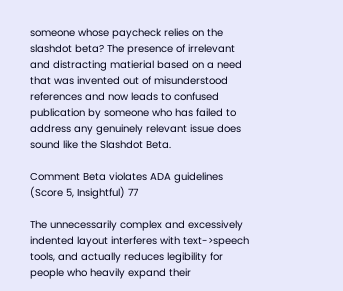someone whose paycheck relies on the slashdot beta? The presence of irrelevant and distracting matierial based on a need that was invented out of misunderstood references and now leads to confused publication by someone who has failed to address any genuinely relevant issue does sound like the Slashdot Beta.

Comment Beta violates ADA guidelines (Score 5, Insightful) 77

The unnecessarily complex and excessively indented layout interferes with text->speech tools, and actually reduces legibility for people who heavily expand their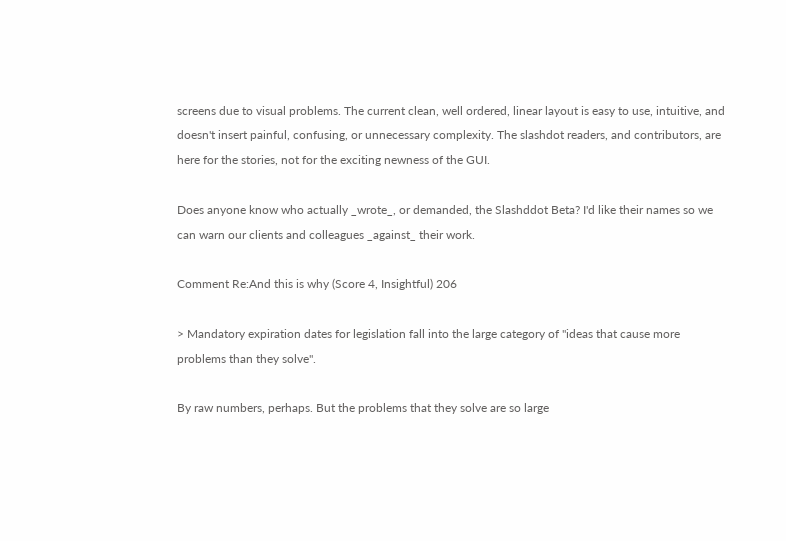screens due to visual problems. The current clean, well ordered, linear layout is easy to use, intuitive, and doesn't insert painful, confusing, or unnecessary complexity. The slashdot readers, and contributors, are here for the stories, not for the exciting newness of the GUI.

Does anyone know who actually _wrote_, or demanded, the Slashddot Beta? I'd like their names so we can warn our clients and colleagues _against_ their work.

Comment Re:And this is why (Score 4, Insightful) 206

> Mandatory expiration dates for legislation fall into the large category of "ideas that cause more problems than they solve".

By raw numbers, perhaps. But the problems that they solve are so large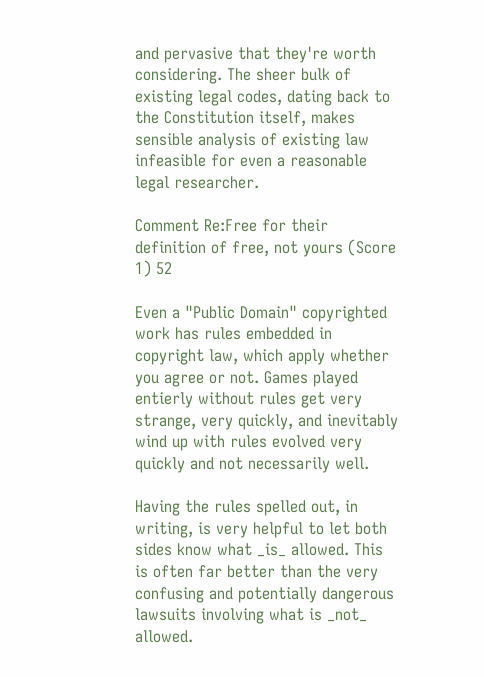and pervasive that they're worth considering. The sheer bulk of existing legal codes, dating back to the Constitution itself, makes sensible analysis of existing law infeasible for even a reasonable legal researcher.

Comment Re:Free for their definition of free, not yours (Score 1) 52

Even a "Public Domain" copyrighted work has rules embedded in copyright law, which apply whether you agree or not. Games played entierly without rules get very strange, very quickly, and inevitably wind up with rules evolved very quickly and not necessarily well.

Having the rules spelled out, in writing, is very helpful to let both sides know what _is_ allowed. This is often far better than the very confusing and potentially dangerous lawsuits involving what is _not_ allowed.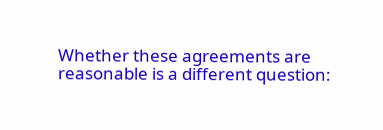Whether these agreements are reasonable is a different question: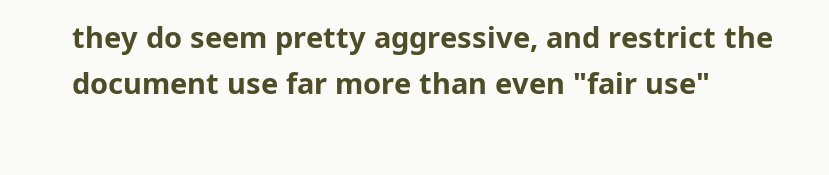they do seem pretty aggressive, and restrict the document use far more than even "fair use"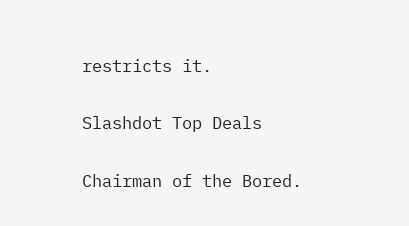restricts it.

Slashdot Top Deals

Chairman of the Bored.